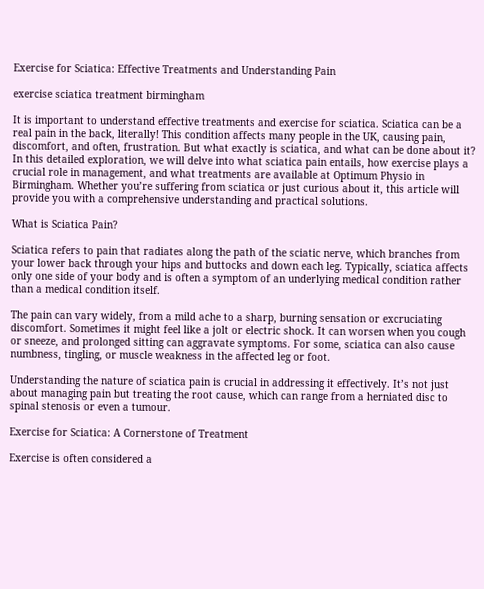Exercise for Sciatica: Effective Treatments and Understanding Pain

exercise sciatica treatment birmingham

It is important to understand effective treatments and exercise for sciatica. Sciatica can be a real pain in the back, literally! This condition affects many people in the UK, causing pain, discomfort, and often, frustration. But what exactly is sciatica, and what can be done about it? In this detailed exploration, we will delve into what sciatica pain entails, how exercise plays a crucial role in management, and what treatments are available at Optimum Physio in Birmingham. Whether you’re suffering from sciatica or just curious about it, this article will provide you with a comprehensive understanding and practical solutions.

What is Sciatica Pain?

Sciatica refers to pain that radiates along the path of the sciatic nerve, which branches from your lower back through your hips and buttocks and down each leg. Typically, sciatica affects only one side of your body and is often a symptom of an underlying medical condition rather than a medical condition itself.

The pain can vary widely, from a mild ache to a sharp, burning sensation or excruciating discomfort. Sometimes it might feel like a jolt or electric shock. It can worsen when you cough or sneeze, and prolonged sitting can aggravate symptoms. For some, sciatica can also cause numbness, tingling, or muscle weakness in the affected leg or foot.

Understanding the nature of sciatica pain is crucial in addressing it effectively. It’s not just about managing pain but treating the root cause, which can range from a herniated disc to spinal stenosis or even a tumour.

Exercise for Sciatica: A Cornerstone of Treatment

Exercise is often considered a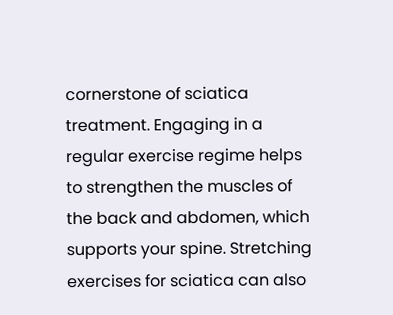cornerstone of sciatica treatment. Engaging in a regular exercise regime helps to strengthen the muscles of the back and abdomen, which supports your spine. Stretching exercises for sciatica can also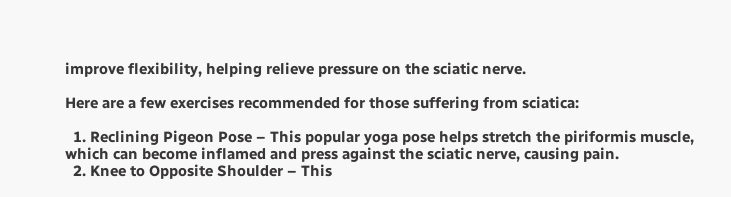improve flexibility, helping relieve pressure on the sciatic nerve.

Here are a few exercises recommended for those suffering from sciatica:

  1. Reclining Pigeon Pose – This popular yoga pose helps stretch the piriformis muscle, which can become inflamed and press against the sciatic nerve, causing pain.
  2. Knee to Opposite Shoulder – This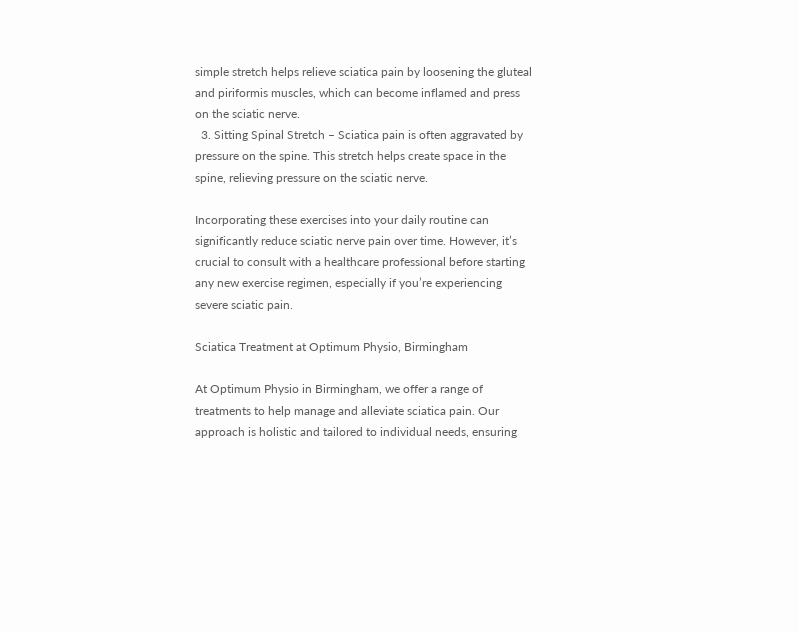simple stretch helps relieve sciatica pain by loosening the gluteal and piriformis muscles, which can become inflamed and press on the sciatic nerve.
  3. Sitting Spinal Stretch – Sciatica pain is often aggravated by pressure on the spine. This stretch helps create space in the spine, relieving pressure on the sciatic nerve.

Incorporating these exercises into your daily routine can significantly reduce sciatic nerve pain over time. However, it’s crucial to consult with a healthcare professional before starting any new exercise regimen, especially if you’re experiencing severe sciatic pain.

Sciatica Treatment at Optimum Physio, Birmingham

At Optimum Physio in Birmingham, we offer a range of treatments to help manage and alleviate sciatica pain. Our approach is holistic and tailored to individual needs, ensuring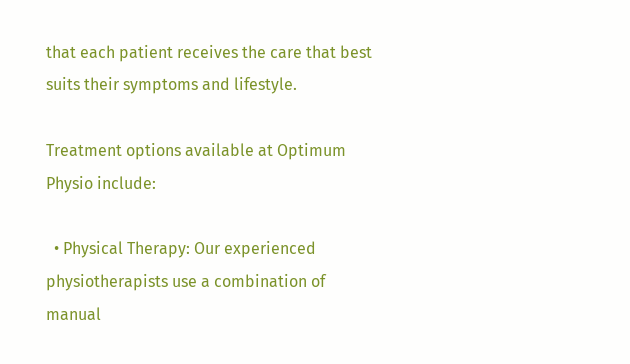that each patient receives the care that best suits their symptoms and lifestyle.

Treatment options available at Optimum Physio include:

  • Physical Therapy: Our experienced physiotherapists use a combination of manual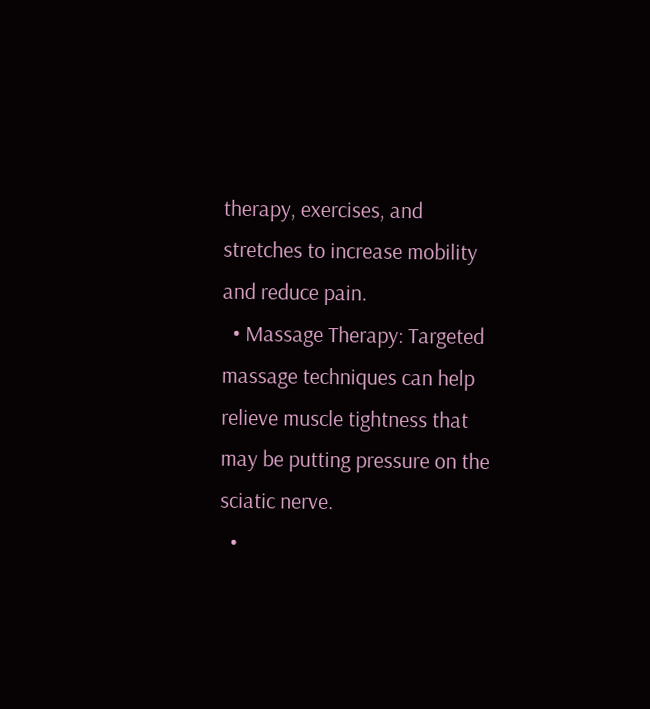therapy, exercises, and stretches to increase mobility and reduce pain.
  • Massage Therapy: Targeted massage techniques can help relieve muscle tightness that may be putting pressure on the sciatic nerve.
  •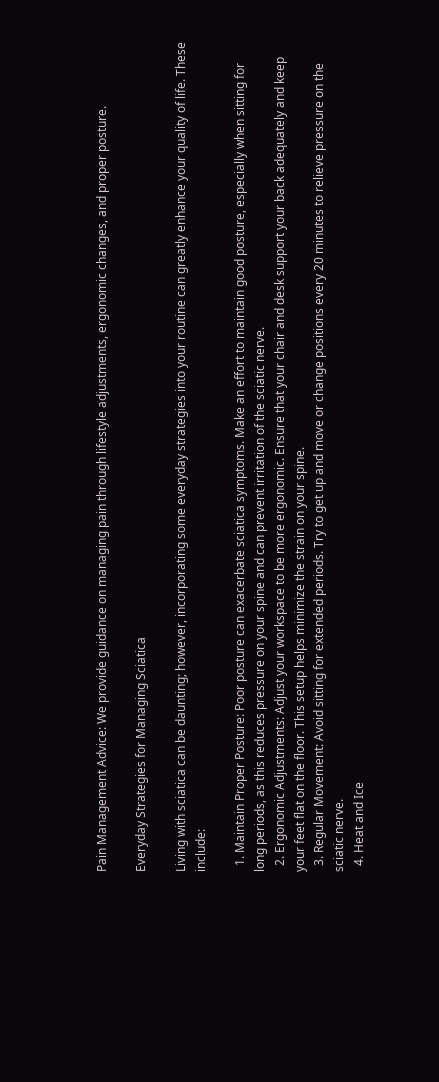Pain Management Advice: We provide guidance on managing pain through lifestyle adjustments, ergonomic changes, and proper posture.

Everyday Strategies for Managing Sciatica

Living with sciatica can be daunting; however, incorporating some everyday strategies into your routine can greatly enhance your quality of life. These include:

  1. Maintain Proper Posture: Poor posture can exacerbate sciatica symptoms. Make an effort to maintain good posture, especially when sitting for long periods, as this reduces pressure on your spine and can prevent irritation of the sciatic nerve.
  2. Ergonomic Adjustments: Adjust your workspace to be more ergonomic. Ensure that your chair and desk support your back adequately and keep your feet flat on the floor. This setup helps minimize the strain on your spine.
  3. Regular Movement: Avoid sitting for extended periods. Try to get up and move or change positions every 20 minutes to relieve pressure on the sciatic nerve.
  4. Heat and Ice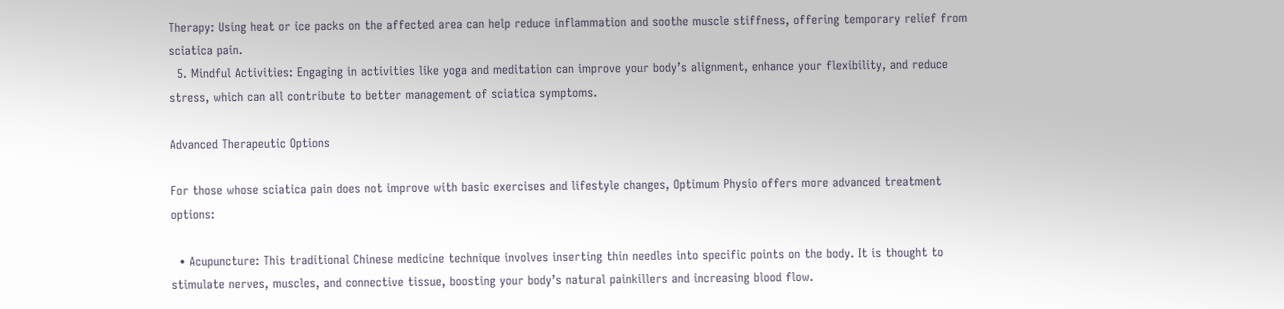Therapy: Using heat or ice packs on the affected area can help reduce inflammation and soothe muscle stiffness, offering temporary relief from sciatica pain.
  5. Mindful Activities: Engaging in activities like yoga and meditation can improve your body’s alignment, enhance your flexibility, and reduce stress, which can all contribute to better management of sciatica symptoms.

Advanced Therapeutic Options

For those whose sciatica pain does not improve with basic exercises and lifestyle changes, Optimum Physio offers more advanced treatment options:

  • Acupuncture: This traditional Chinese medicine technique involves inserting thin needles into specific points on the body. It is thought to stimulate nerves, muscles, and connective tissue, boosting your body’s natural painkillers and increasing blood flow.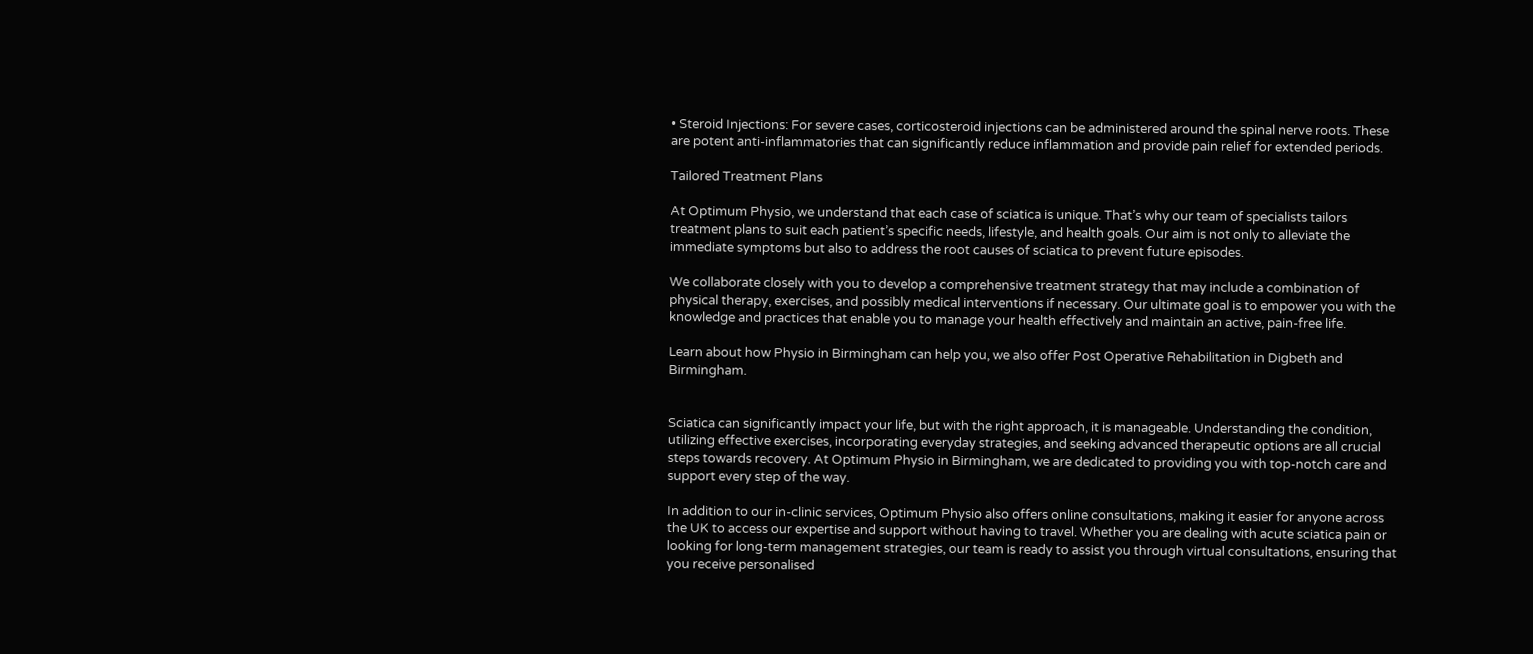• Steroid Injections: For severe cases, corticosteroid injections can be administered around the spinal nerve roots. These are potent anti-inflammatories that can significantly reduce inflammation and provide pain relief for extended periods.

Tailored Treatment Plans

At Optimum Physio, we understand that each case of sciatica is unique. That’s why our team of specialists tailors treatment plans to suit each patient’s specific needs, lifestyle, and health goals. Our aim is not only to alleviate the immediate symptoms but also to address the root causes of sciatica to prevent future episodes.

We collaborate closely with you to develop a comprehensive treatment strategy that may include a combination of physical therapy, exercises, and possibly medical interventions if necessary. Our ultimate goal is to empower you with the knowledge and practices that enable you to manage your health effectively and maintain an active, pain-free life.

Learn about how Physio in Birmingham can help you, we also offer Post Operative Rehabilitation in Digbeth and Birmingham.


Sciatica can significantly impact your life, but with the right approach, it is manageable. Understanding the condition, utilizing effective exercises, incorporating everyday strategies, and seeking advanced therapeutic options are all crucial steps towards recovery. At Optimum Physio in Birmingham, we are dedicated to providing you with top-notch care and support every step of the way.

In addition to our in-clinic services, Optimum Physio also offers online consultations, making it easier for anyone across the UK to access our expertise and support without having to travel. Whether you are dealing with acute sciatica pain or looking for long-term management strategies, our team is ready to assist you through virtual consultations, ensuring that you receive personalised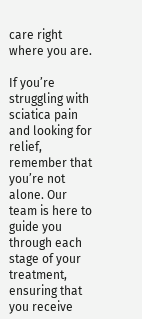care right where you are.

If you’re struggling with sciatica pain and looking for relief, remember that you’re not alone. Our team is here to guide you through each stage of your treatment, ensuring that you receive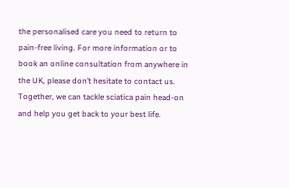the personalised care you need to return to pain-free living. For more information or to book an online consultation from anywhere in the UK, please don’t hesitate to contact us. Together, we can tackle sciatica pain head-on and help you get back to your best life.